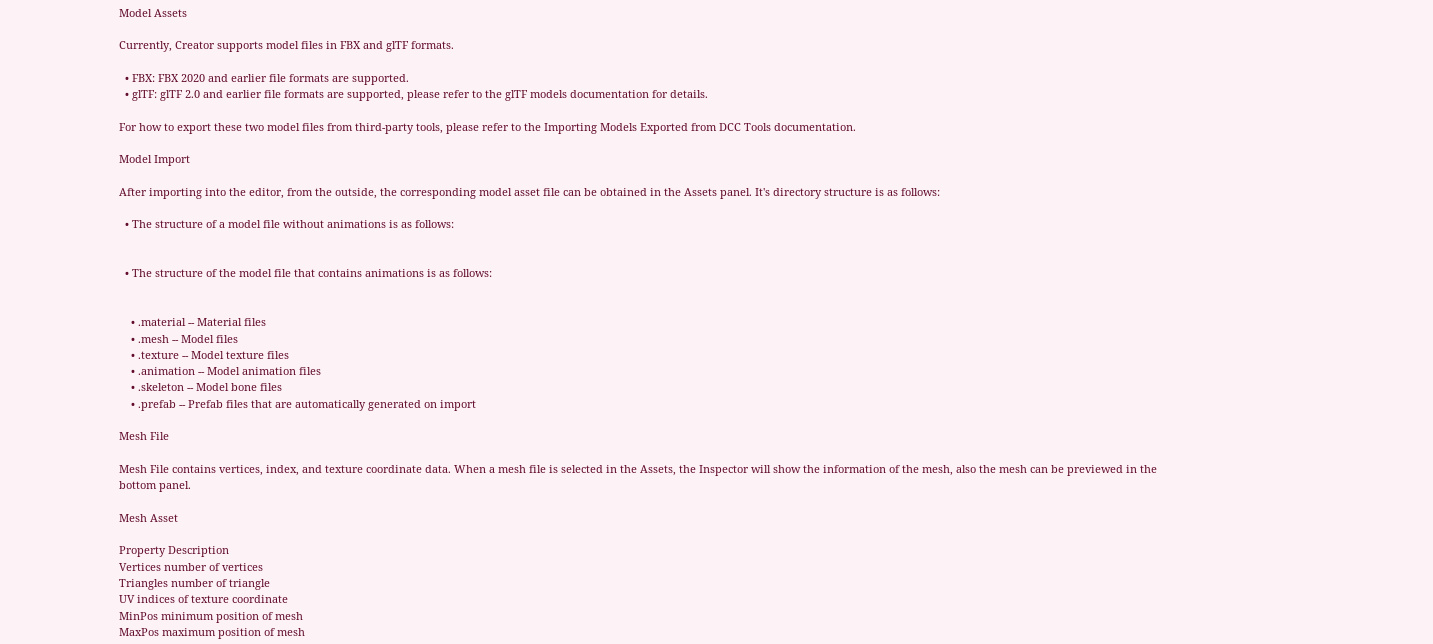Model Assets

Currently, Creator supports model files in FBX and glTF formats.

  • FBX: FBX 2020 and earlier file formats are supported.
  • glTF: glTF 2.0 and earlier file formats are supported, please refer to the glTF models documentation for details.

For how to export these two model files from third-party tools, please refer to the Importing Models Exported from DCC Tools documentation.

Model Import

After importing into the editor, from the outside, the corresponding model asset file can be obtained in the Assets panel. It's directory structure is as follows:

  • The structure of a model file without animations is as follows:


  • The structure of the model file that contains animations is as follows:


    • .material -- Material files
    • .mesh -- Model files
    • .texture -- Model texture files
    • .animation -- Model animation files
    • .skeleton -- Model bone files
    • .prefab -- Prefab files that are automatically generated on import

Mesh File

Mesh File contains vertices, index, and texture coordinate data. When a mesh file is selected in the Assets, the Inspector will show the information of the mesh, also the mesh can be previewed in the bottom panel.

Mesh Asset

Property Description
Vertices number of vertices
Triangles number of triangle
UV indices of texture coordinate
MinPos minimum position of mesh
MaxPos maximum position of mesh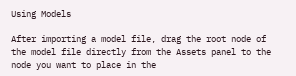Using Models

After importing a model file, drag the root node of the model file directly from the Assets panel to the node you want to place in the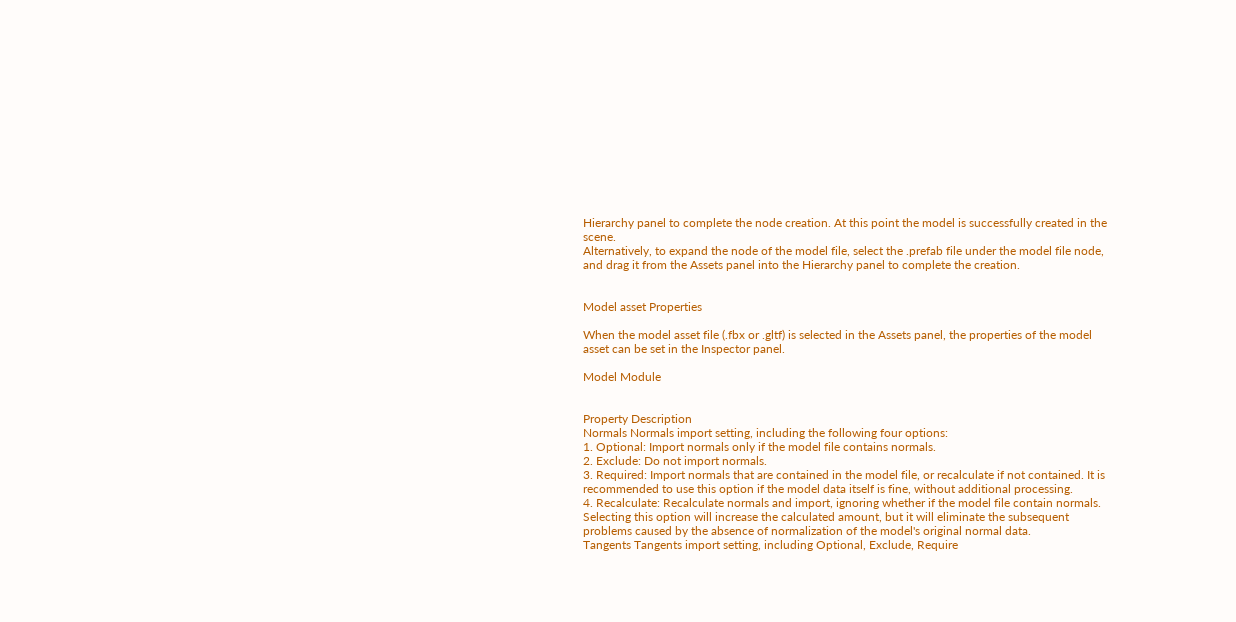Hierarchy panel to complete the node creation. At this point the model is successfully created in the scene.
Alternatively, to expand the node of the model file, select the .prefab file under the model file node, and drag it from the Assets panel into the Hierarchy panel to complete the creation.


Model asset Properties

When the model asset file (.fbx or .gltf) is selected in the Assets panel, the properties of the model asset can be set in the Inspector panel.

Model Module


Property Description
Normals Normals import setting, including the following four options:
1. Optional: Import normals only if the model file contains normals.
2. Exclude: Do not import normals.
3. Required: Import normals that are contained in the model file, or recalculate if not contained. It is recommended to use this option if the model data itself is fine, without additional processing.
4. Recalculate: Recalculate normals and import, ignoring whether if the model file contain normals. Selecting this option will increase the calculated amount, but it will eliminate the subsequent problems caused by the absence of normalization of the model's original normal data.
Tangents Tangents import setting, including Optional, Exclude, Require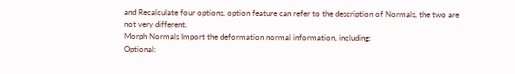and Recalculate four options, option feature can refer to the description of Normals, the two are not very different.
Morph Normals Import the deformation normal information, including:
Optional: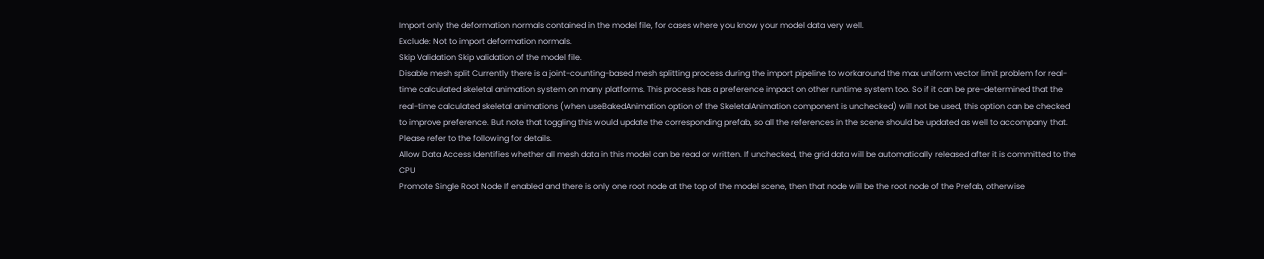Import only the deformation normals contained in the model file, for cases where you know your model data very well.
Exclude: Not to import deformation normals.
Skip Validation Skip validation of the model file.
Disable mesh split Currently there is a joint-counting-based mesh splitting process during the import pipeline to workaround the max uniform vector limit problem for real-time calculated skeletal animation system on many platforms. This process has a preference impact on other runtime system too. So if it can be pre-determined that the real-time calculated skeletal animations (when useBakedAnimation option of the SkeletalAnimation component is unchecked) will not be used, this option can be checked to improve preference. But note that toggling this would update the corresponding prefab, so all the references in the scene should be updated as well to accompany that.
Please refer to the following for details.
Allow Data Access Identifies whether all mesh data in this model can be read or written. If unchecked, the grid data will be automatically released after it is committed to the CPU
Promote Single Root Node If enabled and there is only one root node at the top of the model scene, then that node will be the root node of the Prefab, otherwise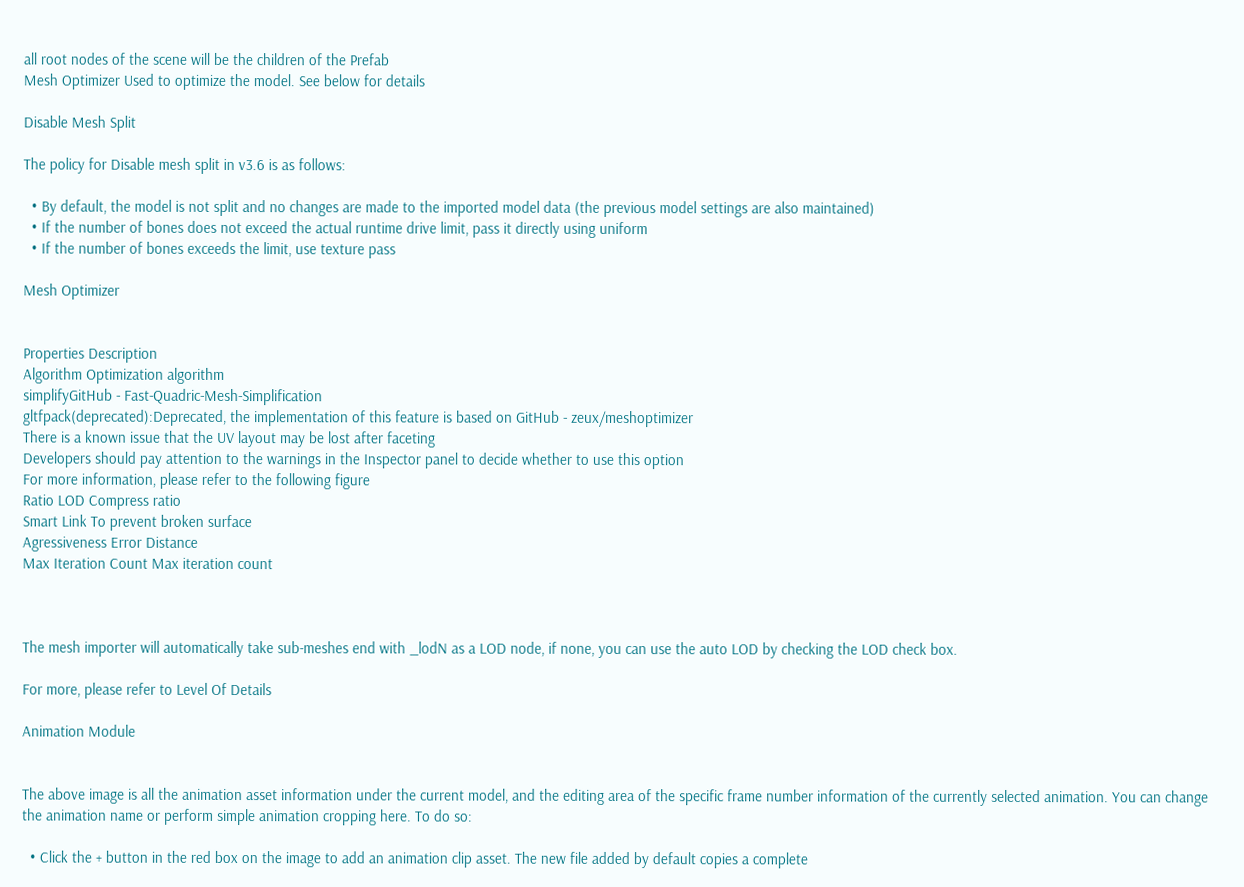all root nodes of the scene will be the children of the Prefab
Mesh Optimizer Used to optimize the model. See below for details

Disable Mesh Split

The policy for Disable mesh split in v3.6 is as follows:

  • By default, the model is not split and no changes are made to the imported model data (the previous model settings are also maintained)
  • If the number of bones does not exceed the actual runtime drive limit, pass it directly using uniform
  • If the number of bones exceeds the limit, use texture pass

Mesh Optimizer


Properties Description
Algorithm Optimization algorithm
simplifyGitHub - Fast-Quadric-Mesh-Simplification
gltfpack(deprecated):Deprecated, the implementation of this feature is based on GitHub - zeux/meshoptimizer
There is a known issue that the UV layout may be lost after faceting
Developers should pay attention to the warnings in the Inspector panel to decide whether to use this option
For more information, please refer to the following figure
Ratio LOD Compress ratio
Smart Link To prevent broken surface
Agressiveness Error Distance
Max Iteration Count Max iteration count



The mesh importer will automatically take sub-meshes end with _lodN as a LOD node, if none, you can use the auto LOD by checking the LOD check box.

For more, please refer to Level Of Details

Animation Module


The above image is all the animation asset information under the current model, and the editing area of the specific frame number information of the currently selected animation. You can change the animation name or perform simple animation cropping here. To do so:

  • Click the + button in the red box on the image to add an animation clip asset. The new file added by default copies a complete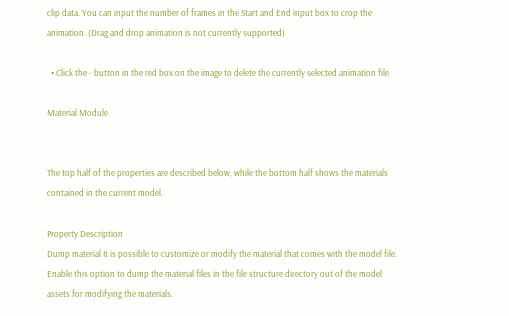clip data. You can input the number of frames in the Start and End input box to crop the animation. (Drag and drop animation is not currently supported)

  • Click the - button in the red box on the image to delete the currently selected animation file

Material Module


The top half of the properties are described below, while the bottom half shows the materials contained in the current model.

Property Description
Dump material It is possible to customize or modify the material that comes with the model file. Enable this option to dump the material files in the file structure directory out of the model assets for modifying the materials.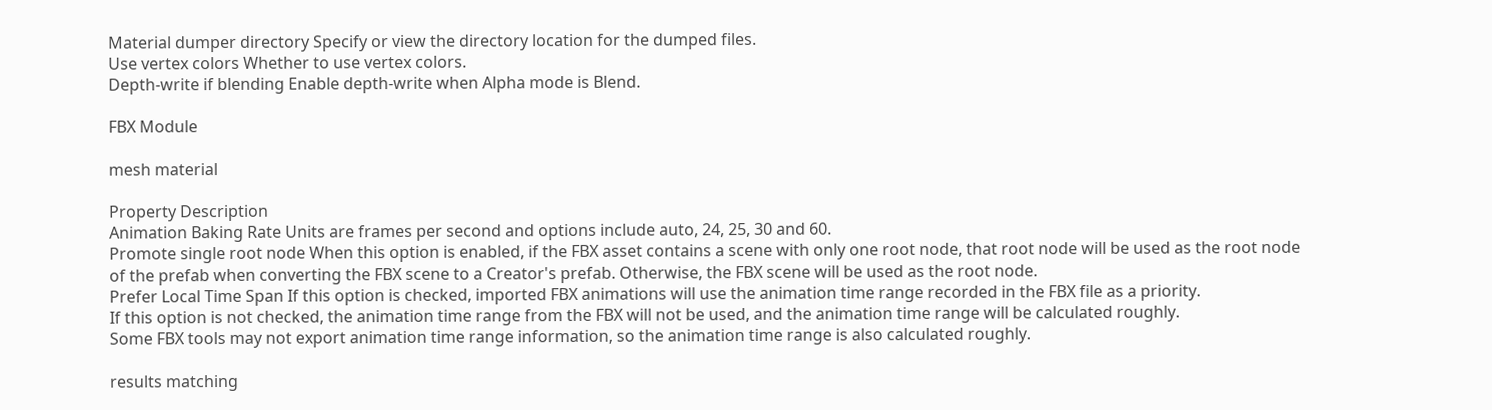Material dumper directory Specify or view the directory location for the dumped files.
Use vertex colors Whether to use vertex colors.
Depth-write if blending Enable depth-write when Alpha mode is Blend.

FBX Module

mesh material

Property Description
Animation Baking Rate Units are frames per second and options include auto, 24, 25, 30 and 60.
Promote single root node When this option is enabled, if the FBX asset contains a scene with only one root node, that root node will be used as the root node of the prefab when converting the FBX scene to a Creator's prefab. Otherwise, the FBX scene will be used as the root node.
Prefer Local Time Span If this option is checked, imported FBX animations will use the animation time range recorded in the FBX file as a priority.
If this option is not checked, the animation time range from the FBX will not be used, and the animation time range will be calculated roughly.
Some FBX tools may not export animation time range information, so the animation time range is also calculated roughly.

results matching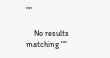""

    No results matching ""